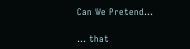Can We Pretend…

… that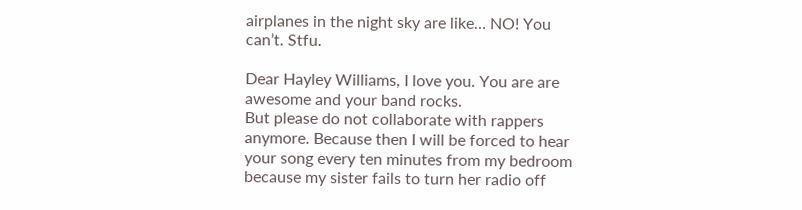airplanes in the night sky are like… NO! You can’t. Stfu.

Dear Hayley Williams, I love you. You are are awesome and your band rocks.
But please do not collaborate with rappers anymore. Because then I will be forced to hear your song every ten minutes from my bedroom because my sister fails to turn her radio off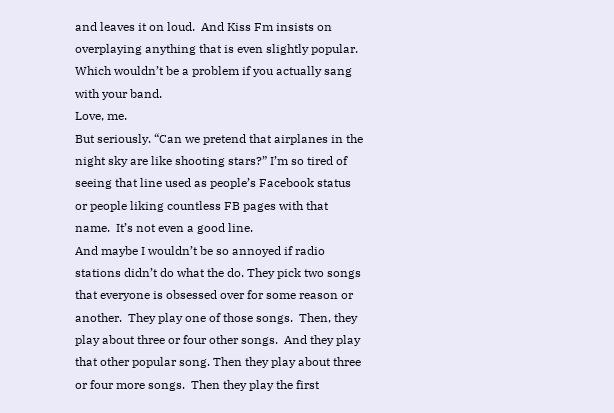and leaves it on loud.  And Kiss Fm insists on overplaying anything that is even slightly popular. Which wouldn’t be a problem if you actually sang with your band.
Love, me.
But seriously. “Can we pretend that airplanes in the night sky are like shooting stars?” I’m so tired of seeing that line used as people’s Facebook status or people liking countless FB pages with that name.  It’s not even a good line.
And maybe I wouldn’t be so annoyed if radio stations didn’t do what the do. They pick two songs that everyone is obsessed over for some reason or another.  They play one of those songs.  Then, they play about three or four other songs.  And they play that other popular song. Then they play about three or four more songs.  Then they play the first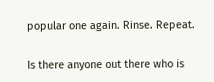popular one again. Rinse. Repeat.

Is there anyone out there who is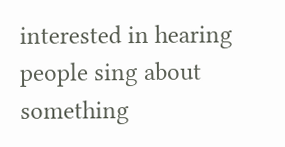interested in hearing people sing about something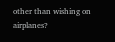other than wishing on airplanes?